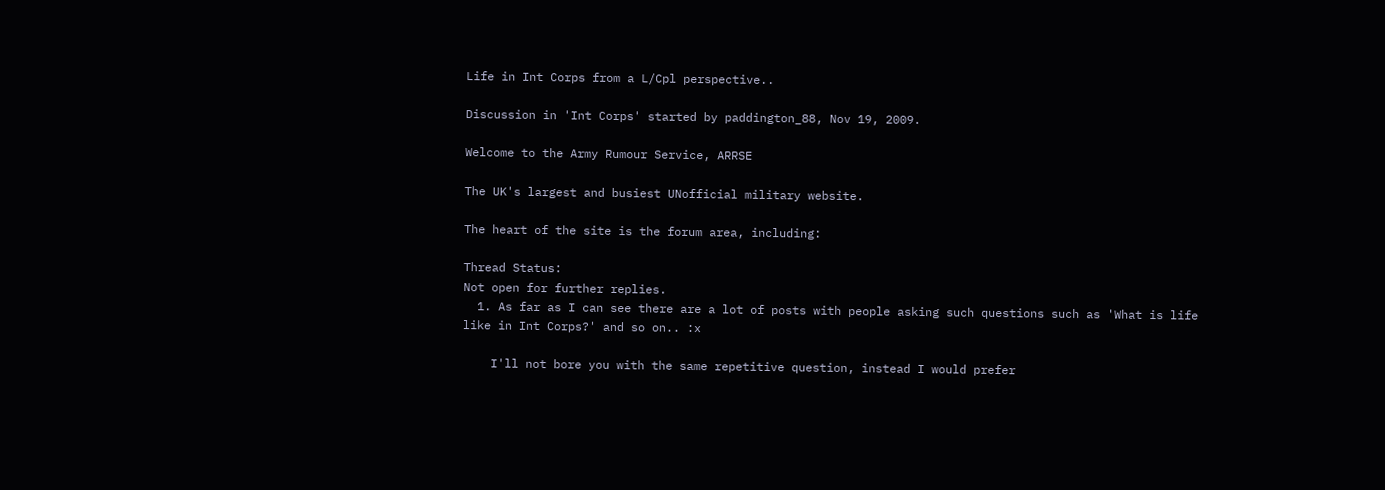Life in Int Corps from a L/Cpl perspective..

Discussion in 'Int Corps' started by paddington_88, Nov 19, 2009.

Welcome to the Army Rumour Service, ARRSE

The UK's largest and busiest UNofficial military website.

The heart of the site is the forum area, including:

Thread Status:
Not open for further replies.
  1. As far as I can see there are a lot of posts with people asking such questions such as 'What is life like in Int Corps?' and so on.. :x

    I'll not bore you with the same repetitive question, instead I would prefer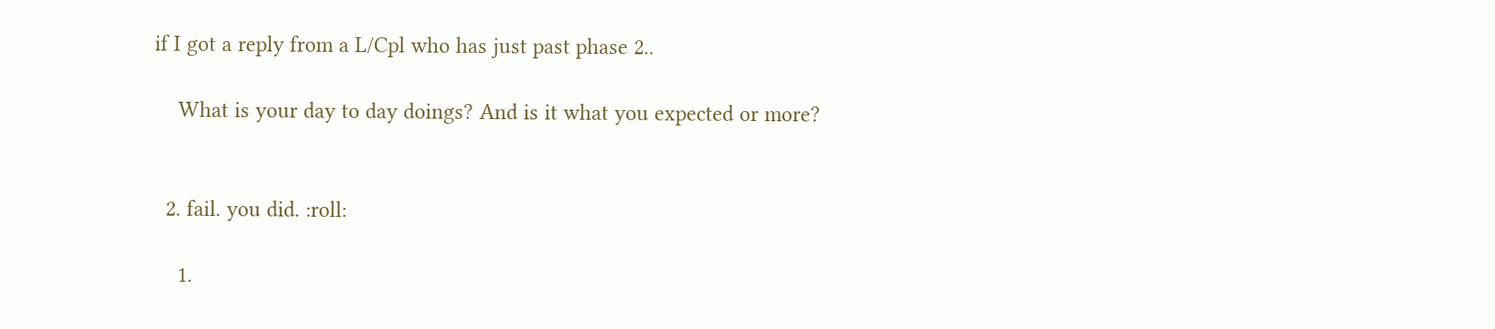if I got a reply from a L/Cpl who has just past phase 2..

    What is your day to day doings? And is it what you expected or more?


  2. fail. you did. :roll:

    1.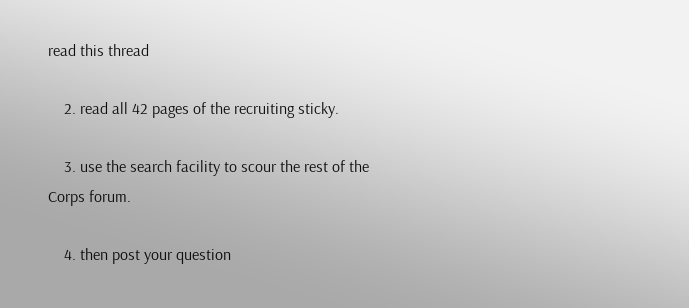read this thread

    2. read all 42 pages of the recruiting sticky.

    3. use the search facility to scour the rest of the Corps forum.

    4. then post your question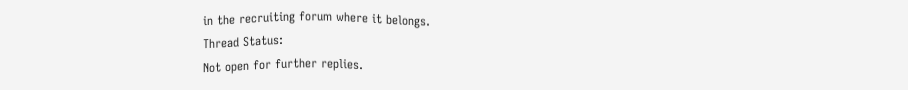in the recruiting forum where it belongs.
Thread Status:
Not open for further replies.